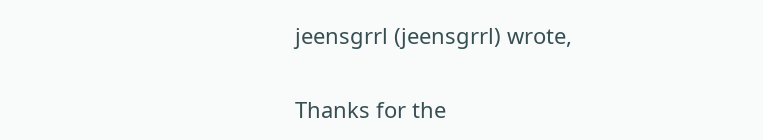jeensgrrl (jeensgrrl) wrote,

Thanks for the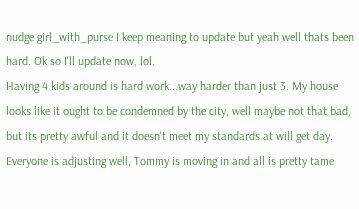nudge girl_with_purse I keep meaning to update but yeah well thats been hard. Ok so I'll update now, lol.
Having 4 kids around is hard work...way harder than just 3. My house looks like it ought to be condemned by the city, well maybe not that bad, but its pretty awful and it doesn't meet my standards at will get day. Everyone is adjusting well, Tommy is moving in and all is pretty tame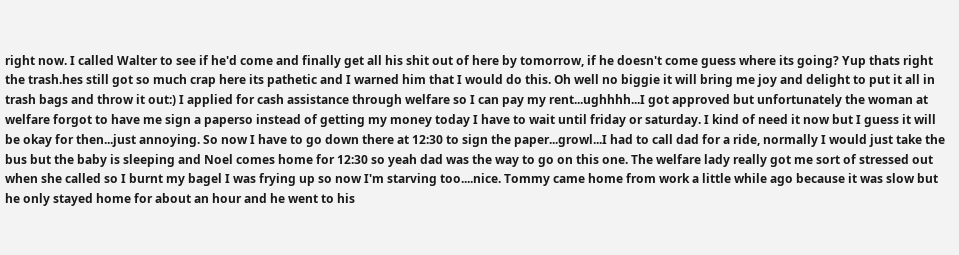right now. I called Walter to see if he'd come and finally get all his shit out of here by tomorrow, if he doesn't come guess where its going? Yup thats right the trash.hes still got so much crap here its pathetic and I warned him that I would do this. Oh well no biggie it will bring me joy and delight to put it all in trash bags and throw it out:) I applied for cash assistance through welfare so I can pay my rent...ughhhh...I got approved but unfortunately the woman at welfare forgot to have me sign a paperso instead of getting my money today I have to wait until friday or saturday. I kind of need it now but I guess it will be okay for then...just annoying. So now I have to go down there at 12:30 to sign the paper...growl...I had to call dad for a ride, normally I would just take the bus but the baby is sleeping and Noel comes home for 12:30 so yeah dad was the way to go on this one. The welfare lady really got me sort of stressed out when she called so I burnt my bagel I was frying up so now I'm starving too....nice. Tommy came home from work a little while ago because it was slow but he only stayed home for about an hour and he went to his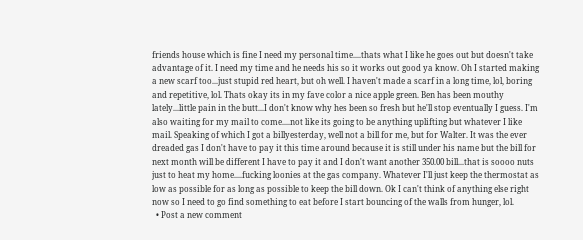friends house which is fine I need my personal time....thats what I like he goes out but doesn't take advantage of it. I need my time and he needs his so it works out good ya know. Oh I started making a new scarf too...just stupid red heart, but oh well. I haven't made a scarf in a long time, lol, boring and repetitive, lol. Thats okay its in my fave color a nice apple green. Ben has been mouthy lately...little pain in the butt...I don't know why hes been so fresh but he'll stop eventually I guess. I'm also waiting for my mail to come....not like its going to be anything uplifting but whatever I like mail. Speaking of which I got a billyesterday, well not a bill for me, but for Walter. It was the ever dreaded gas I don't have to pay it this time around because it is still under his name but the bill for next month will be different I have to pay it and I don't want another 350.00 bill...that is soooo nuts just to heat my home....fucking loonies at the gas company. Whatever I'll just keep the thermostat as low as possible for as long as possible to keep the bill down. Ok I can't think of anything else right now so I need to go find something to eat before I start bouncing of the walls from hunger, lol.
  • Post a new comment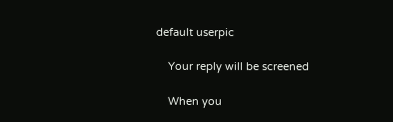default userpic

    Your reply will be screened

    When you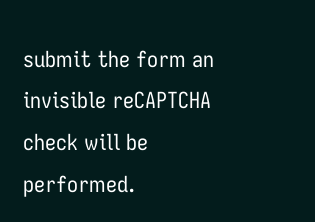submit the form an invisible reCAPTCHA check will be performed.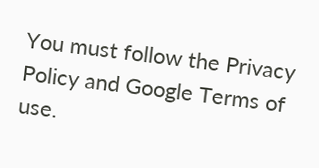You must follow the Privacy Policy and Google Terms of use.